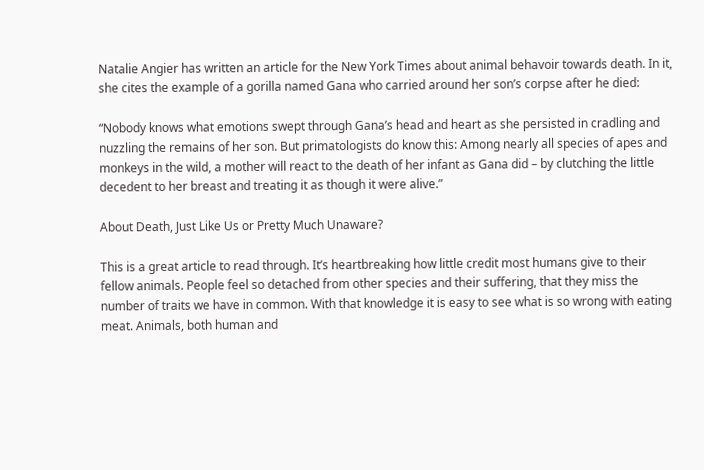Natalie Angier has written an article for the New York Times about animal behavoir towards death. In it, she cites the example of a gorilla named Gana who carried around her son’s corpse after he died:

“Nobody knows what emotions swept through Gana’s head and heart as she persisted in cradling and nuzzling the remains of her son. But primatologists do know this: Among nearly all species of apes and monkeys in the wild, a mother will react to the death of her infant as Gana did – by clutching the little decedent to her breast and treating it as though it were alive.”

About Death, Just Like Us or Pretty Much Unaware?

This is a great article to read through. It’s heartbreaking how little credit most humans give to their fellow animals. People feel so detached from other species and their suffering, that they miss the number of traits we have in common. With that knowledge it is easy to see what is so wrong with eating meat. Animals, both human and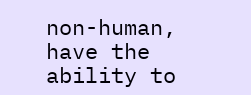non-human, have the ability to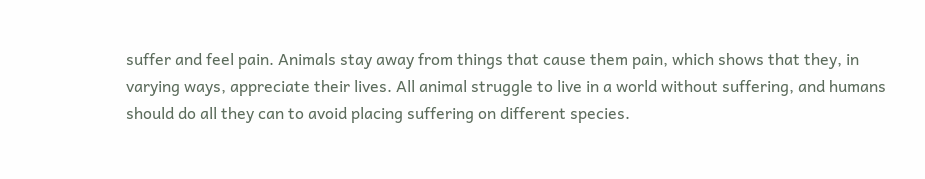suffer and feel pain. Animals stay away from things that cause them pain, which shows that they, in varying ways, appreciate their lives. All animal struggle to live in a world without suffering, and humans should do all they can to avoid placing suffering on different species.